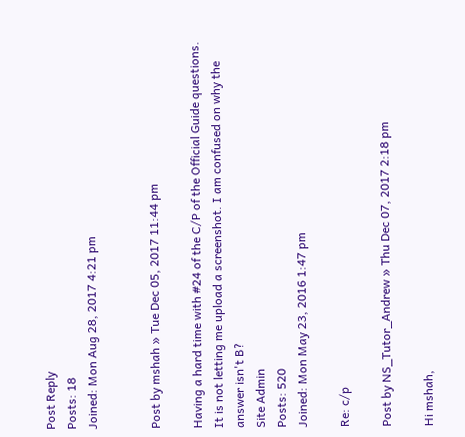Post Reply
Posts: 18
Joined: Mon Aug 28, 2017 4:21 pm


Post by mshah » Tue Dec 05, 2017 11:44 pm

Having a hard time with #24 of the C/P of the Official Guide questions. It is not letting me upload a screenshot. I am confused on why the answer isn't B?
Site Admin
Posts: 520
Joined: Mon May 23, 2016 1:47 pm

Re: c/p

Post by NS_Tutor_Andrew » Thu Dec 07, 2017 2:18 pm

Hi mshah,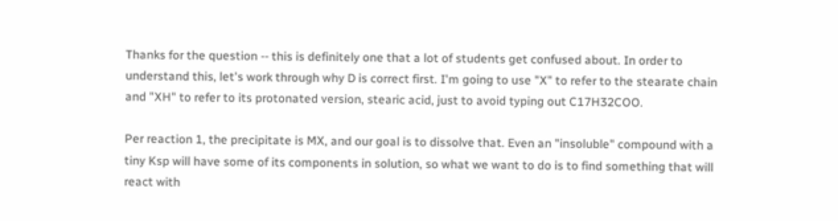Thanks for the question -- this is definitely one that a lot of students get confused about. In order to understand this, let's work through why D is correct first. I'm going to use "X" to refer to the stearate chain and "XH" to refer to its protonated version, stearic acid, just to avoid typing out C17H32COO.

Per reaction 1, the precipitate is MX, and our goal is to dissolve that. Even an "insoluble" compound with a tiny Ksp will have some of its components in solution, so what we want to do is to find something that will react with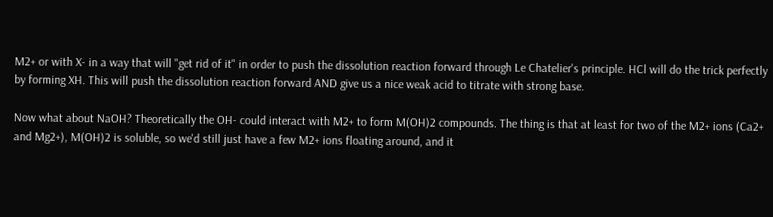M2+ or with X- in a way that will "get rid of it" in order to push the dissolution reaction forward through Le Chatelier's principle. HCl will do the trick perfectly by forming XH. This will push the dissolution reaction forward AND give us a nice weak acid to titrate with strong base.

Now what about NaOH? Theoretically the OH- could interact with M2+ to form M(OH)2 compounds. The thing is that at least for two of the M2+ ions (Ca2+ and Mg2+), M(OH)2 is soluble, so we'd still just have a few M2+ ions floating around, and it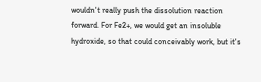wouldn't really push the dissolution reaction forward. For Fe2+, we would get an insoluble hydroxide, so that could conceivably work, but it's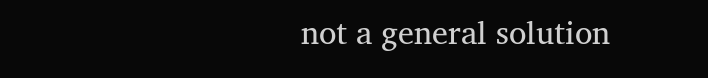not a general solution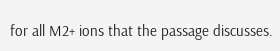for all M2+ ions that the passage discusses.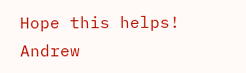Hope this helps!
Andrew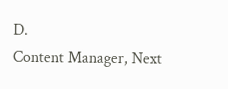D.
Content Manager, Next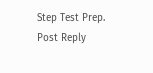Step Test Prep.
Post Reply